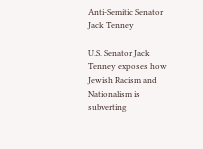Anti-Semitic Senator Jack Tenney

U.S. Senator Jack Tenney exposes how Jewish Racism and Nationalism is subverting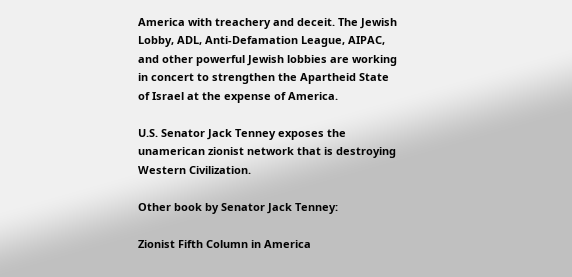America with treachery and deceit. The Jewish Lobby, ADL, Anti-Defamation League, AIPAC, and other powerful Jewish lobbies are working in concert to strengthen the Apartheid State of Israel at the expense of America.

U.S. Senator Jack Tenney exposes the unamerican zionist network that is destroying Western Civilization.

Other book by Senator Jack Tenney:

Zionist Fifth Column in America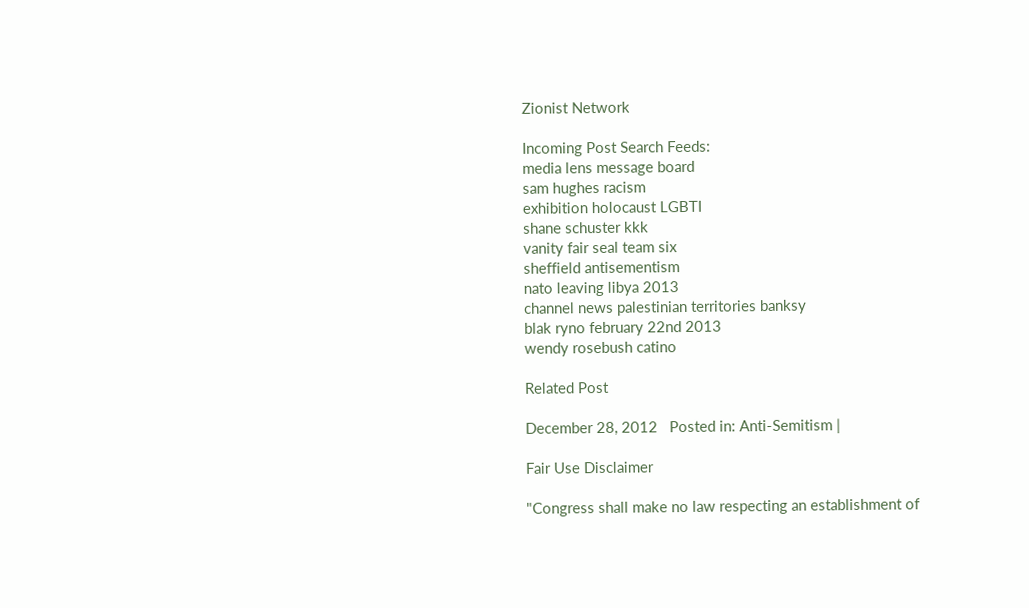Zionist Network

Incoming Post Search Feeds:
media lens message board
sam hughes racism
exhibition holocaust LGBTI
shane schuster kkk
vanity fair seal team six
sheffield antisementism
nato leaving libya 2013
channel news palestinian territories banksy
blak ryno february 22nd 2013
wendy rosebush catino

Related Post

December 28, 2012   Posted in: Anti-Semitism |

Fair Use Disclaimer

"Congress shall make no law respecting an establishment of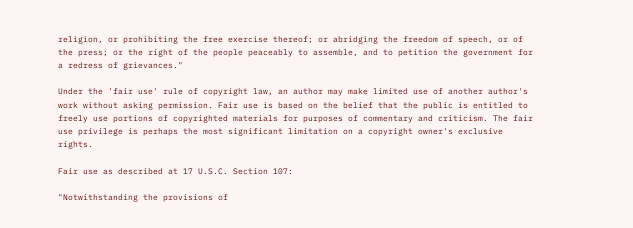religion, or prohibiting the free exercise thereof; or abridging the freedom of speech, or of the press; or the right of the people peaceably to assemble, and to petition the government for a redress of grievances."

Under the 'fair use' rule of copyright law, an author may make limited use of another author's work without asking permission. Fair use is based on the belief that the public is entitled to freely use portions of copyrighted materials for purposes of commentary and criticism. The fair use privilege is perhaps the most significant limitation on a copyright owner's exclusive rights.

Fair use as described at 17 U.S.C. Section 107:

"Notwithstanding the provisions of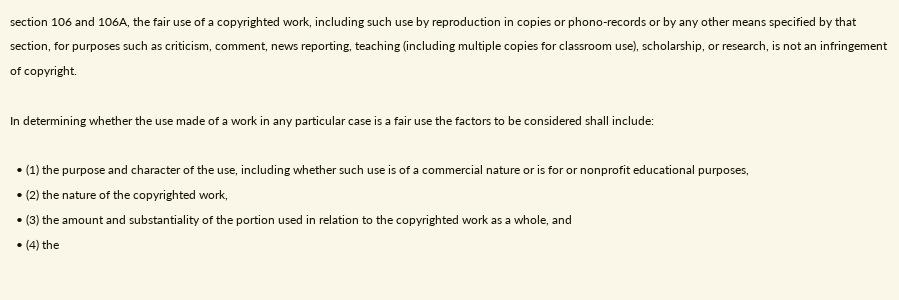section 106 and 106A, the fair use of a copyrighted work, including such use by reproduction in copies or phono-records or by any other means specified by that section, for purposes such as criticism, comment, news reporting, teaching (including multiple copies for classroom use), scholarship, or research, is not an infringement of copyright.

In determining whether the use made of a work in any particular case is a fair use the factors to be considered shall include:

  • (1) the purpose and character of the use, including whether such use is of a commercial nature or is for or nonprofit educational purposes,
  • (2) the nature of the copyrighted work,
  • (3) the amount and substantiality of the portion used in relation to the copyrighted work as a whole, and
  • (4) the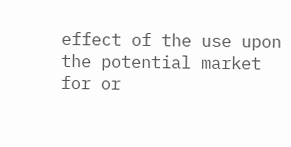effect of the use upon the potential market for or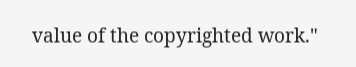value of the copyrighted work."